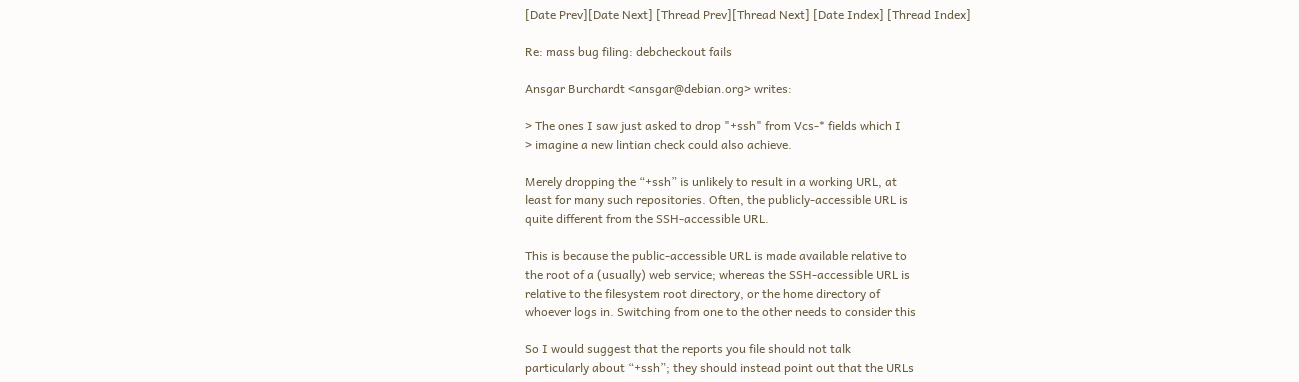[Date Prev][Date Next] [Thread Prev][Thread Next] [Date Index] [Thread Index]

Re: mass bug filing: debcheckout fails

Ansgar Burchardt <ansgar@debian.org> writes:

> The ones I saw just asked to drop "+ssh" from Vcs-* fields which I
> imagine a new lintian check could also achieve.

Merely dropping the “+ssh” is unlikely to result in a working URL, at
least for many such repositories. Often, the publicly-accessible URL is
quite different from the SSH-accessible URL.

This is because the public-accessible URL is made available relative to
the root of a (usually) web service; whereas the SSH-accessible URL is
relative to the filesystem root directory, or the home directory of
whoever logs in. Switching from one to the other needs to consider this

So I would suggest that the reports you file should not talk
particularly about “+ssh”; they should instead point out that the URLs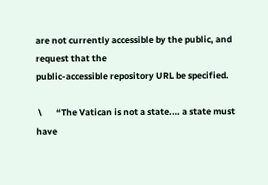are not currently accessible by the public, and request that the
public-accessible repository URL be specified.

 \       “The Vatican is not a state.… a state must have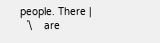people. There |
  `\    are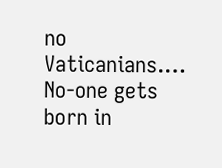no Vaticanians.… No-one gets born in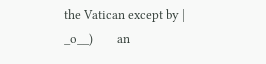the Vatican except by |
_o__)        an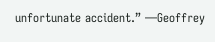unfortunate accident.” —Geoffrey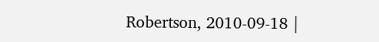Robertson, 2010-09-18 |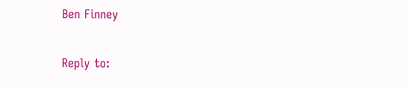Ben Finney

Reply to: